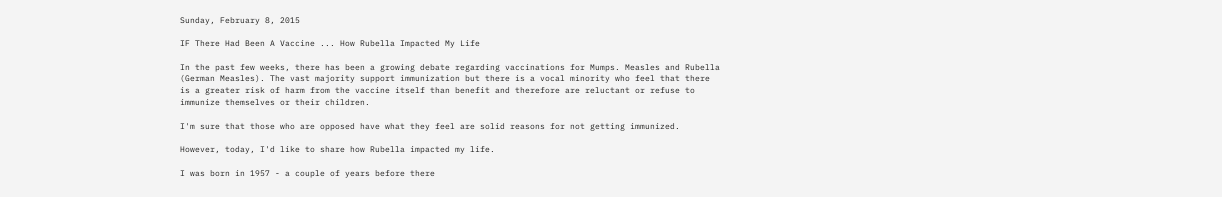Sunday, February 8, 2015

IF There Had Been A Vaccine ... How Rubella Impacted My Life

In the past few weeks, there has been a growing debate regarding vaccinations for Mumps. Measles and Rubella (German Measles). The vast majority support immunization but there is a vocal minority who feel that there is a greater risk of harm from the vaccine itself than benefit and therefore are reluctant or refuse to immunize themselves or their children.

I'm sure that those who are opposed have what they feel are solid reasons for not getting immunized.

However, today, I'd like to share how Rubella impacted my life.

I was born in 1957 - a couple of years before there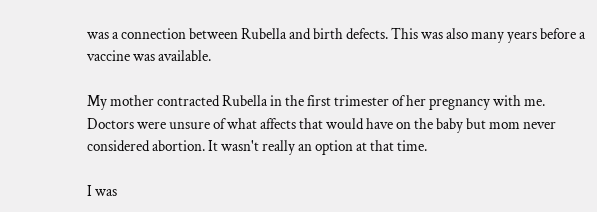was a connection between Rubella and birth defects. This was also many years before a vaccine was available.

My mother contracted Rubella in the first trimester of her pregnancy with me. Doctors were unsure of what affects that would have on the baby but mom never considered abortion. It wasn't really an option at that time.

I was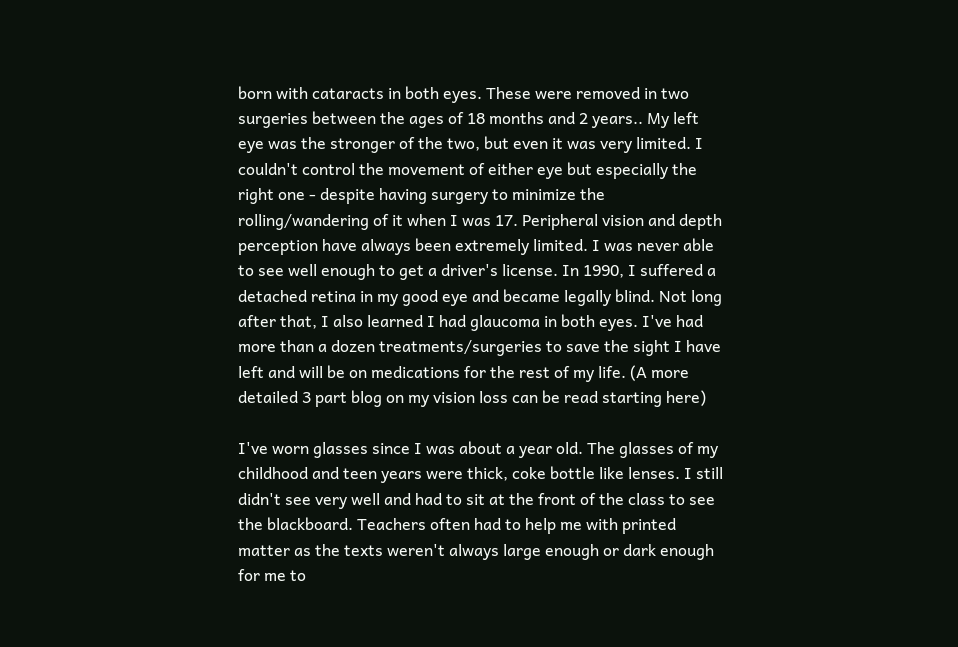born with cataracts in both eyes. These were removed in two surgeries between the ages of 18 months and 2 years.. My left eye was the stronger of the two, but even it was very limited. I couldn't control the movement of either eye but especially the right one - despite having surgery to minimize the rolling/wandering of it when I was 17. Peripheral vision and depth perception have always been extremely limited. I was never able to see well enough to get a driver's license. In 1990, I suffered a detached retina in my good eye and became legally blind. Not long after that, I also learned I had glaucoma in both eyes. I've had more than a dozen treatments/surgeries to save the sight I have left and will be on medications for the rest of my life. (A more detailed 3 part blog on my vision loss can be read starting here)

I've worn glasses since I was about a year old. The glasses of my childhood and teen years were thick, coke bottle like lenses. I still didn't see very well and had to sit at the front of the class to see the blackboard. Teachers often had to help me with printed matter as the texts weren't always large enough or dark enough for me to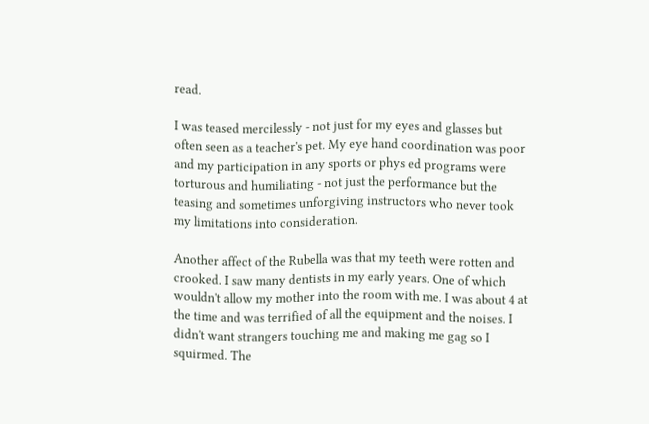read.

I was teased mercilessly - not just for my eyes and glasses but often seen as a teacher's pet. My eye hand coordination was poor and my participation in any sports or phys ed programs were torturous and humiliating - not just the performance but the teasing and sometimes unforgiving instructors who never took my limitations into consideration.

Another affect of the Rubella was that my teeth were rotten and crooked. I saw many dentists in my early years. One of which wouldn't allow my mother into the room with me. I was about 4 at the time and was terrified of all the equipment and the noises. I didn't want strangers touching me and making me gag so I squirmed. The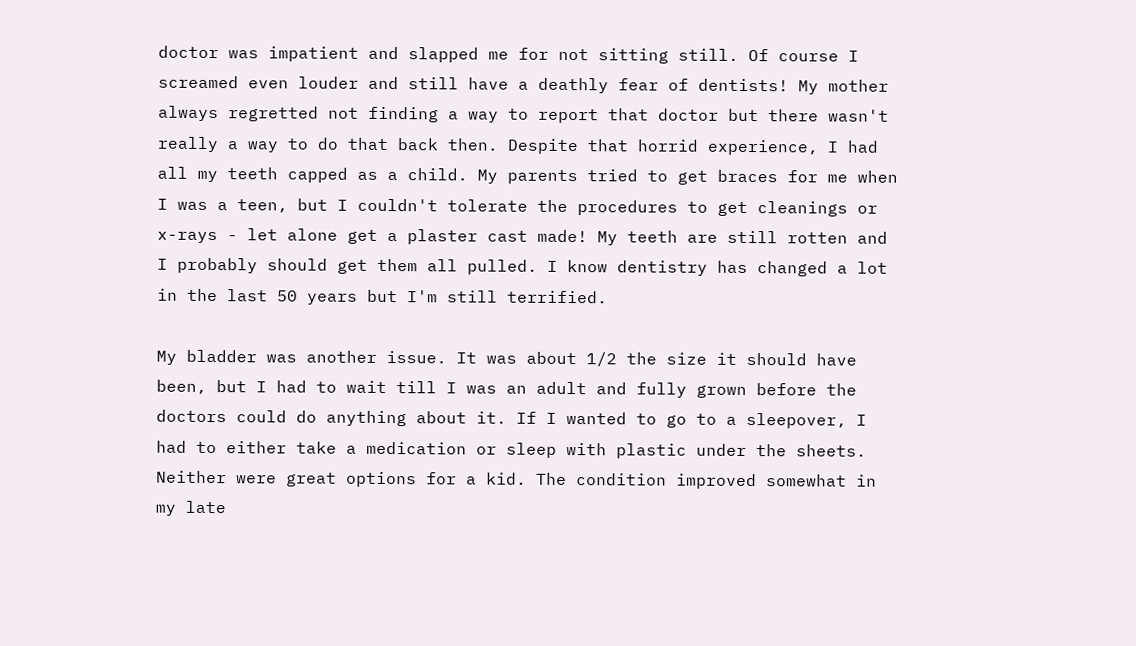doctor was impatient and slapped me for not sitting still. Of course I screamed even louder and still have a deathly fear of dentists! My mother always regretted not finding a way to report that doctor but there wasn't really a way to do that back then. Despite that horrid experience, I had all my teeth capped as a child. My parents tried to get braces for me when I was a teen, but I couldn't tolerate the procedures to get cleanings or x-rays - let alone get a plaster cast made! My teeth are still rotten and I probably should get them all pulled. I know dentistry has changed a lot in the last 50 years but I'm still terrified.

My bladder was another issue. It was about 1/2 the size it should have been, but I had to wait till I was an adult and fully grown before the doctors could do anything about it. If I wanted to go to a sleepover, I had to either take a medication or sleep with plastic under the sheets. Neither were great options for a kid. The condition improved somewhat in my late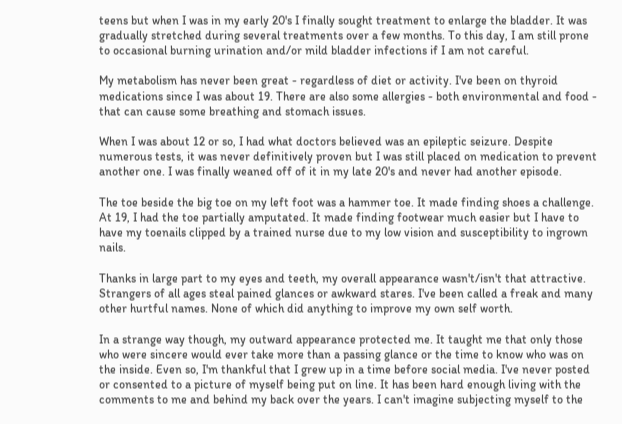teens but when I was in my early 20's I finally sought treatment to enlarge the bladder. It was gradually stretched during several treatments over a few months. To this day, I am still prone to occasional burning urination and/or mild bladder infections if I am not careful.

My metabolism has never been great - regardless of diet or activity. I've been on thyroid medications since I was about 19. There are also some allergies - both environmental and food - that can cause some breathing and stomach issues.

When I was about 12 or so, I had what doctors believed was an epileptic seizure. Despite numerous tests, it was never definitively proven but I was still placed on medication to prevent another one. I was finally weaned off of it in my late 20's and never had another episode.

The toe beside the big toe on my left foot was a hammer toe. It made finding shoes a challenge. At 19, I had the toe partially amputated. It made finding footwear much easier but I have to have my toenails clipped by a trained nurse due to my low vision and susceptibility to ingrown nails.

Thanks in large part to my eyes and teeth, my overall appearance wasn't/isn't that attractive. Strangers of all ages steal pained glances or awkward stares. I've been called a freak and many other hurtful names. None of which did anything to improve my own self worth.

In a strange way though, my outward appearance protected me. It taught me that only those who were sincere would ever take more than a passing glance or the time to know who was on the inside. Even so, I'm thankful that I grew up in a time before social media. I've never posted or consented to a picture of myself being put on line. It has been hard enough living with the comments to me and behind my back over the years. I can't imagine subjecting myself to the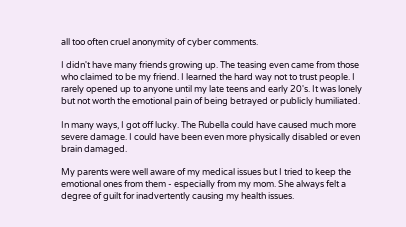all too often cruel anonymity of cyber comments.

I didn't have many friends growing up. The teasing even came from those who claimed to be my friend. I learned the hard way not to trust people. I rarely opened up to anyone until my late teens and early 20's. It was lonely but not worth the emotional pain of being betrayed or publicly humiliated.

In many ways, I got off lucky. The Rubella could have caused much more severe damage. I could have been even more physically disabled or even brain damaged.

My parents were well aware of my medical issues but I tried to keep the emotional ones from them - especially from my mom. She always felt a degree of guilt for inadvertently causing my health issues.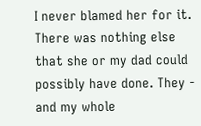I never blamed her for it. There was nothing else that she or my dad could possibly have done. They - and my whole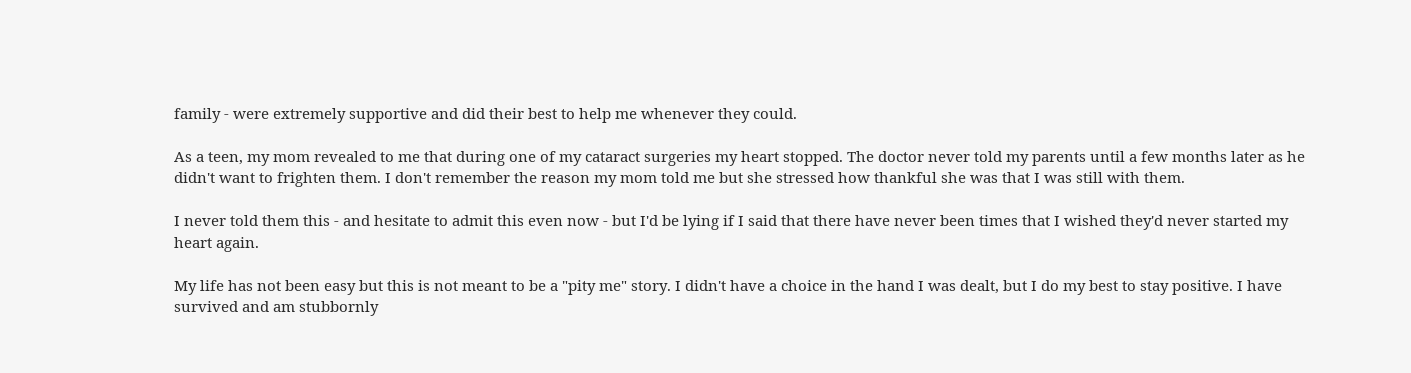family - were extremely supportive and did their best to help me whenever they could.

As a teen, my mom revealed to me that during one of my cataract surgeries my heart stopped. The doctor never told my parents until a few months later as he didn't want to frighten them. I don't remember the reason my mom told me but she stressed how thankful she was that I was still with them.

I never told them this - and hesitate to admit this even now - but I'd be lying if I said that there have never been times that I wished they'd never started my heart again.

My life has not been easy but this is not meant to be a "pity me" story. I didn't have a choice in the hand I was dealt, but I do my best to stay positive. I have survived and am stubbornly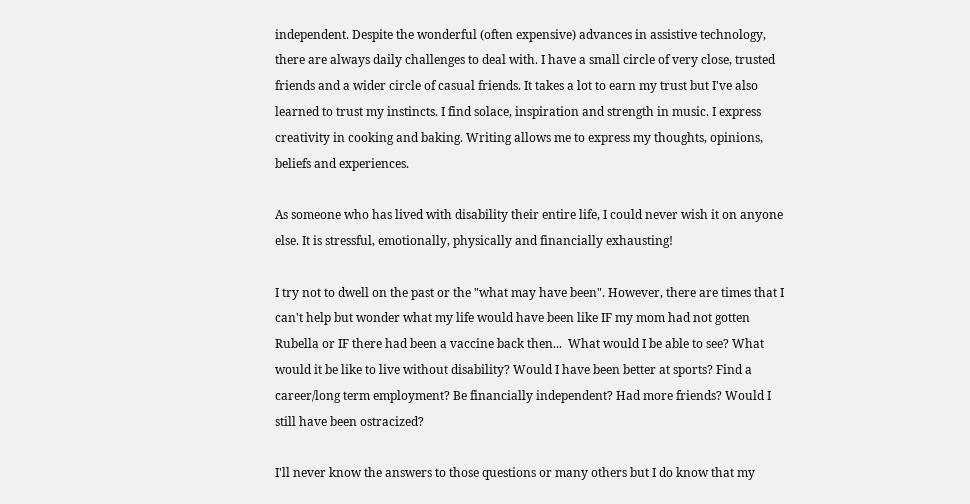independent. Despite the wonderful (often expensive) advances in assistive technology, there are always daily challenges to deal with. I have a small circle of very close, trusted friends and a wider circle of casual friends. It takes a lot to earn my trust but I've also learned to trust my instincts. I find solace, inspiration and strength in music. I express creativity in cooking and baking. Writing allows me to express my thoughts, opinions, beliefs and experiences.

As someone who has lived with disability their entire life, I could never wish it on anyone else. It is stressful, emotionally, physically and financially exhausting!

I try not to dwell on the past or the "what may have been". However, there are times that I can't help but wonder what my life would have been like IF my mom had not gotten Rubella or IF there had been a vaccine back then...  What would I be able to see? What would it be like to live without disability? Would I have been better at sports? Find a career/long term employment? Be financially independent? Had more friends? Would I still have been ostracized?

I'll never know the answers to those questions or many others but I do know that my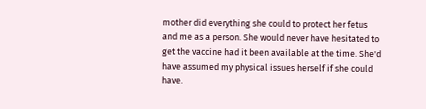mother did everything she could to protect her fetus and me as a person. She would never have hesitated to get the vaccine had it been available at the time. She'd have assumed my physical issues herself if she could have.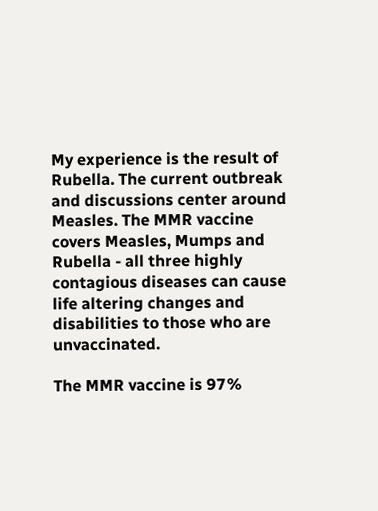My experience is the result of Rubella. The current outbreak and discussions center around Measles. The MMR vaccine covers Measles, Mumps and Rubella - all three highly contagious diseases can cause life altering changes and disabilities to those who are unvaccinated.

The MMR vaccine is 97%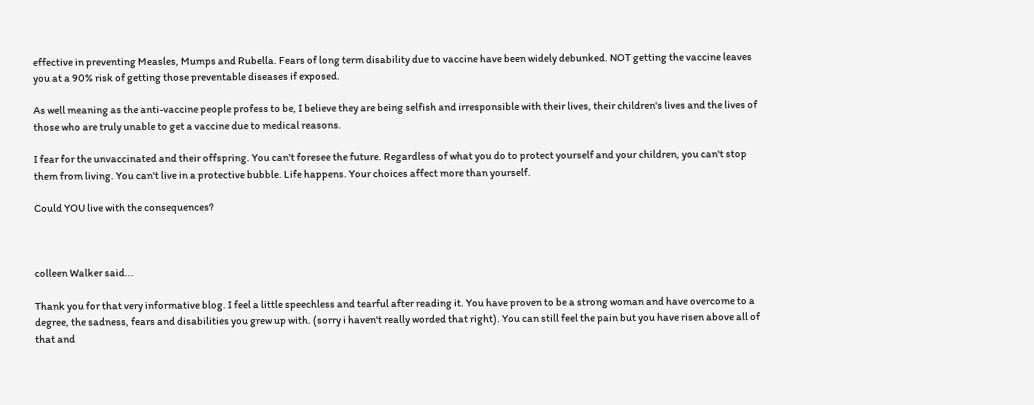effective in preventing Measles, Mumps and Rubella. Fears of long term disability due to vaccine have been widely debunked. NOT getting the vaccine leaves you at a 90% risk of getting those preventable diseases if exposed.

As well meaning as the anti-vaccine people profess to be, I believe they are being selfish and irresponsible with their lives, their children's lives and the lives of those who are truly unable to get a vaccine due to medical reasons.

I fear for the unvaccinated and their offspring. You can't foresee the future. Regardless of what you do to protect yourself and your children, you can't stop them from living. You can't live in a protective bubble. Life happens. Your choices affect more than yourself.

Could YOU live with the consequences?



colleen Walker said...

Thank you for that very informative blog. I feel a little speechless and tearful after reading it. You have proven to be a strong woman and have overcome to a degree, the sadness, fears and disabilities you grew up with. (sorry i haven't really worded that right). You can still feel the pain but you have risen above all of that and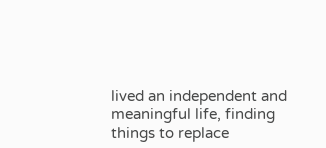lived an independent and meaningful life, finding things to replace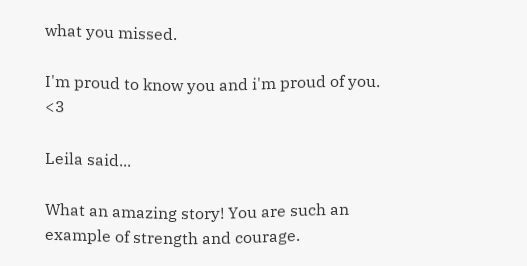what you missed.

I'm proud to know you and i'm proud of you. <3

Leila said...

What an amazing story! You are such an example of strength and courage.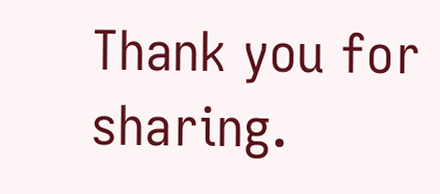Thank you for sharing.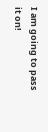I am going to pass it on!